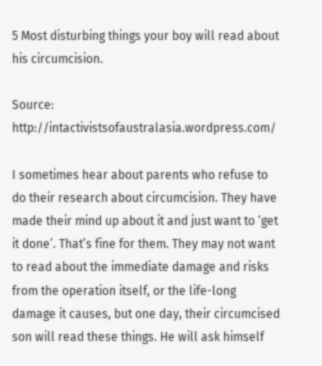5 Most disturbing things your boy will read about his circumcision.

Source: http://intactivistsofaustralasia.wordpress.com/

I sometimes hear about parents who refuse to do their research about circumcision. They have made their mind up about it and just want to ‘get it done’. That’s fine for them. They may not want to read about the immediate damage and risks from the operation itself, or the life-long damage it causes, but one day, their circumcised son will read these things. He will ask himself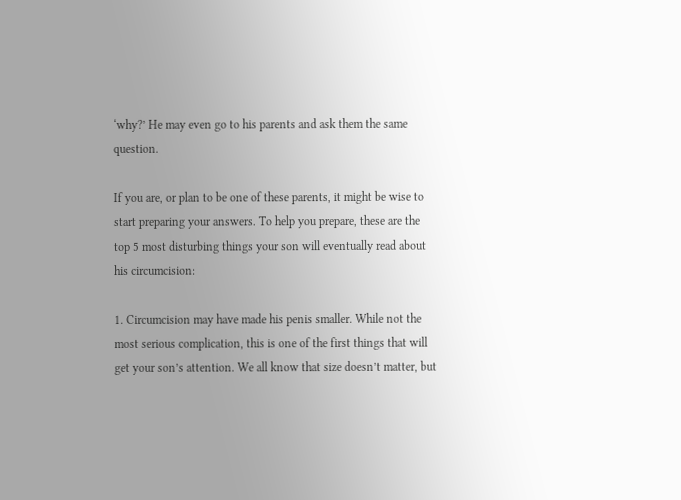‘why?’ He may even go to his parents and ask them the same question.

If you are, or plan to be one of these parents, it might be wise to start preparing your answers. To help you prepare, these are the top 5 most disturbing things your son will eventually read about his circumcision:

1. Circumcision may have made his penis smaller. While not the most serious complication, this is one of the first things that will get your son’s attention. We all know that size doesn’t matter, but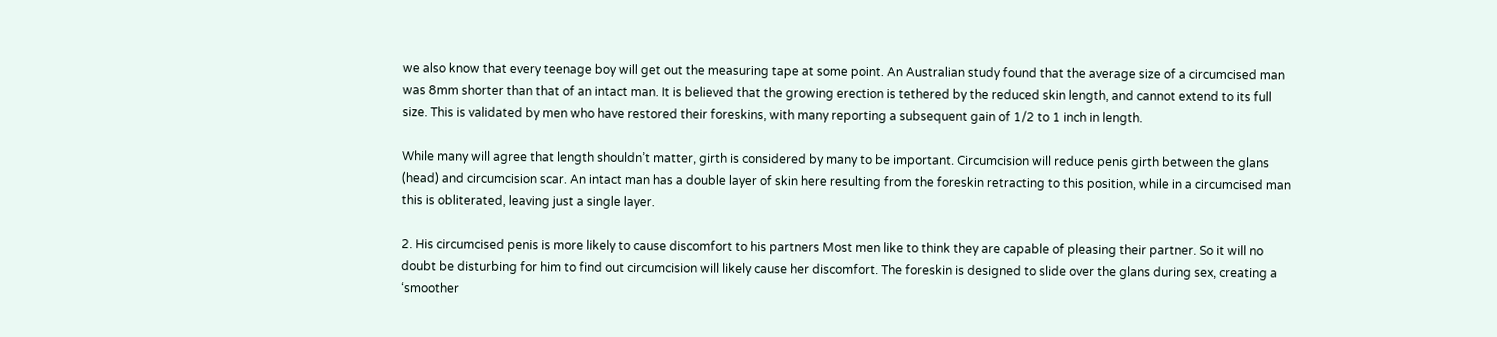we also know that every teenage boy will get out the measuring tape at some point. An Australian study found that the average size of a circumcised man was 8mm shorter than that of an intact man. It is believed that the growing erection is tethered by the reduced skin length, and cannot extend to its full size. This is validated by men who have restored their foreskins, with many reporting a subsequent gain of 1/2 to 1 inch in length.

While many will agree that length shouldn’t matter, girth is considered by many to be important. Circumcision will reduce penis girth between the glans (head) and circumcision scar. An intact man has a double layer of skin here resulting from the foreskin retracting to this position, while in a circumcised man this is obliterated, leaving just a single layer.

2. His circumcised penis is more likely to cause discomfort to his partners Most men like to think they are capable of pleasing their partner. So it will no doubt be disturbing for him to find out circumcision will likely cause her discomfort. The foreskin is designed to slide over the glans during sex, creating a ‘smoother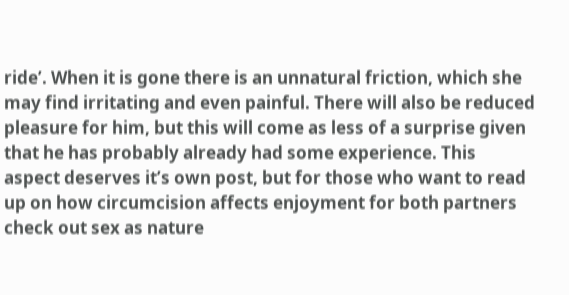ride’. When it is gone there is an unnatural friction, which she may find irritating and even painful. There will also be reduced pleasure for him, but this will come as less of a surprise given that he has probably already had some experience. This aspect deserves it’s own post, but for those who want to read up on how circumcision affects enjoyment for both partners check out sex as nature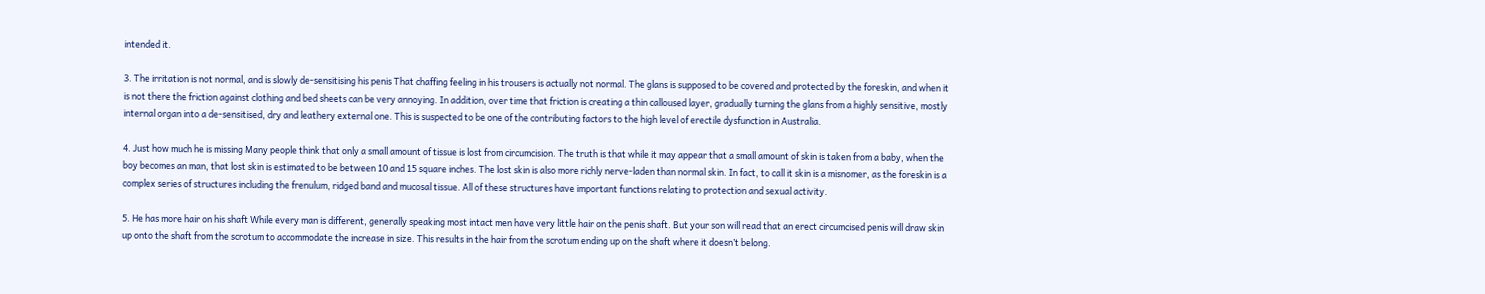intended it.

3. The irritation is not normal, and is slowly de-sensitising his penis That chaffing feeling in his trousers is actually not normal. The glans is supposed to be covered and protected by the foreskin, and when it is not there the friction against clothing and bed sheets can be very annoying. In addition, over time that friction is creating a thin calloused layer, gradually turning the glans from a highly sensitive, mostly internal organ into a de-sensitised, dry and leathery external one. This is suspected to be one of the contributing factors to the high level of erectile dysfunction in Australia.

4. Just how much he is missing Many people think that only a small amount of tissue is lost from circumcision. The truth is that while it may appear that a small amount of skin is taken from a baby, when the boy becomes an man, that lost skin is estimated to be between 10 and 15 square inches. The lost skin is also more richly nerve-laden than normal skin. In fact, to call it skin is a misnomer, as the foreskin is a complex series of structures including the frenulum, ridged band and mucosal tissue. All of these structures have important functions relating to protection and sexual activity.

5. He has more hair on his shaft While every man is different, generally speaking most intact men have very little hair on the penis shaft. But your son will read that an erect circumcised penis will draw skin up onto the shaft from the scrotum to accommodate the increase in size. This results in the hair from the scrotum ending up on the shaft where it doesn’t belong.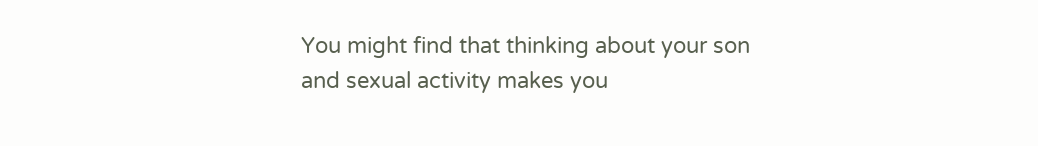You might find that thinking about your son and sexual activity makes you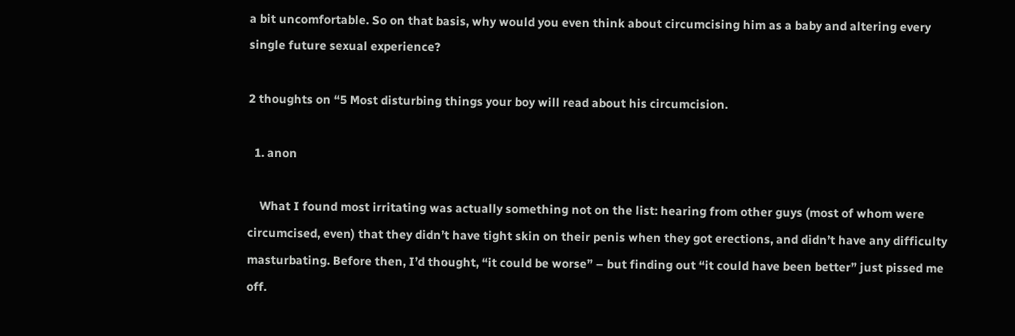a bit uncomfortable. So on that basis, why would you even think about circumcising him as a baby and altering every single future sexual experience?

2 thoughts on “5 Most disturbing things your boy will read about his circumcision.

  1. anon

    What I found most irritating was actually something not on the list: hearing from other guys (most of whom were circumcised, even) that they didn’t have tight skin on their penis when they got erections, and didn’t have any difficulty masturbating. Before then, I’d thought, “it could be worse” – but finding out “it could have been better” just pissed me off.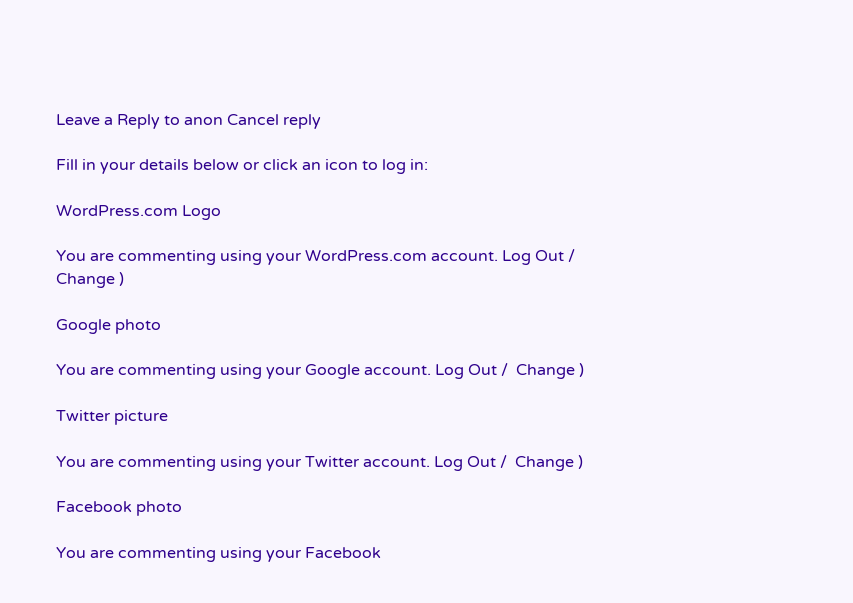Leave a Reply to anon Cancel reply

Fill in your details below or click an icon to log in:

WordPress.com Logo

You are commenting using your WordPress.com account. Log Out /  Change )

Google photo

You are commenting using your Google account. Log Out /  Change )

Twitter picture

You are commenting using your Twitter account. Log Out /  Change )

Facebook photo

You are commenting using your Facebook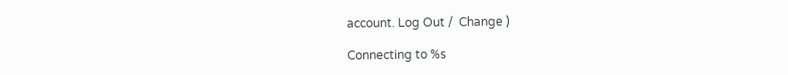account. Log Out /  Change )

Connecting to %s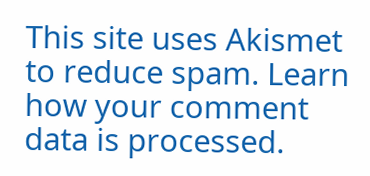This site uses Akismet to reduce spam. Learn how your comment data is processed.